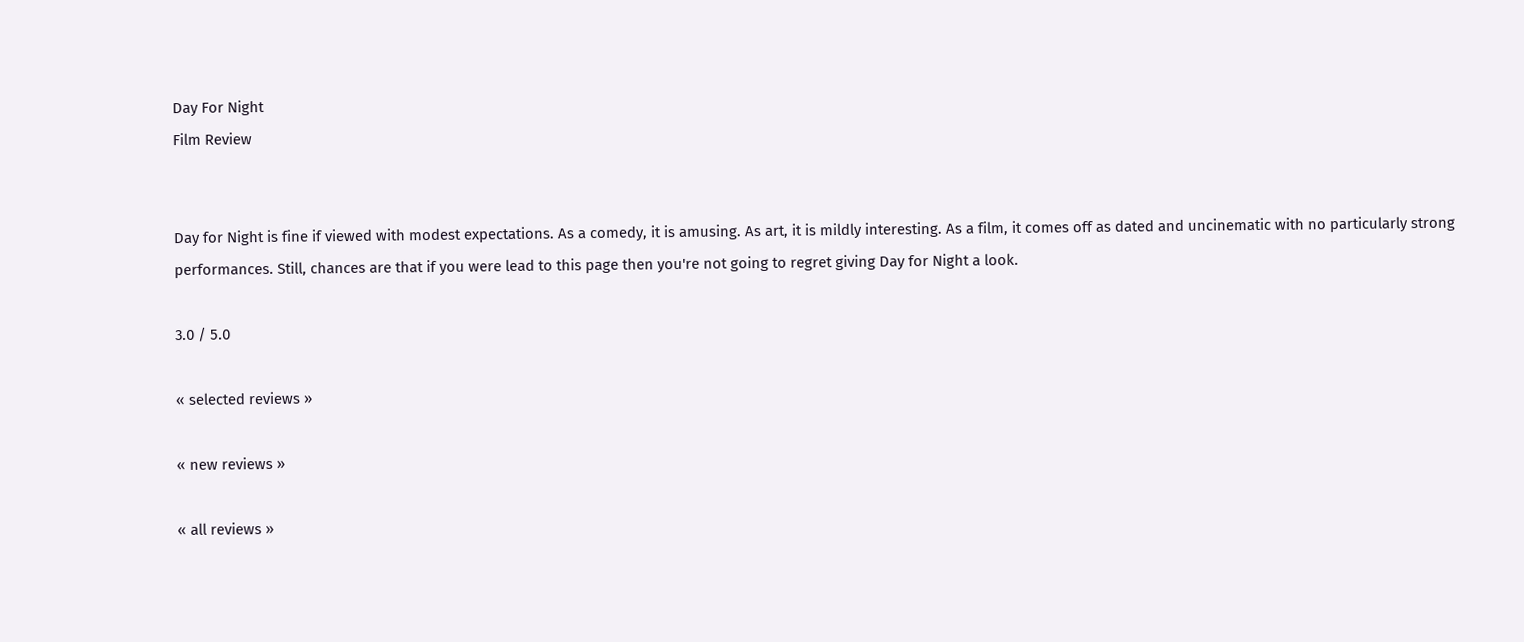Day For Night
Film Review


Day for Night is fine if viewed with modest expectations. As a comedy, it is amusing. As art, it is mildly interesting. As a film, it comes off as dated and uncinematic with no particularly strong performances. Still, chances are that if you were lead to this page then you're not going to regret giving Day for Night a look.

3.0 / 5.0

« selected reviews »

« new reviews »

« all reviews »